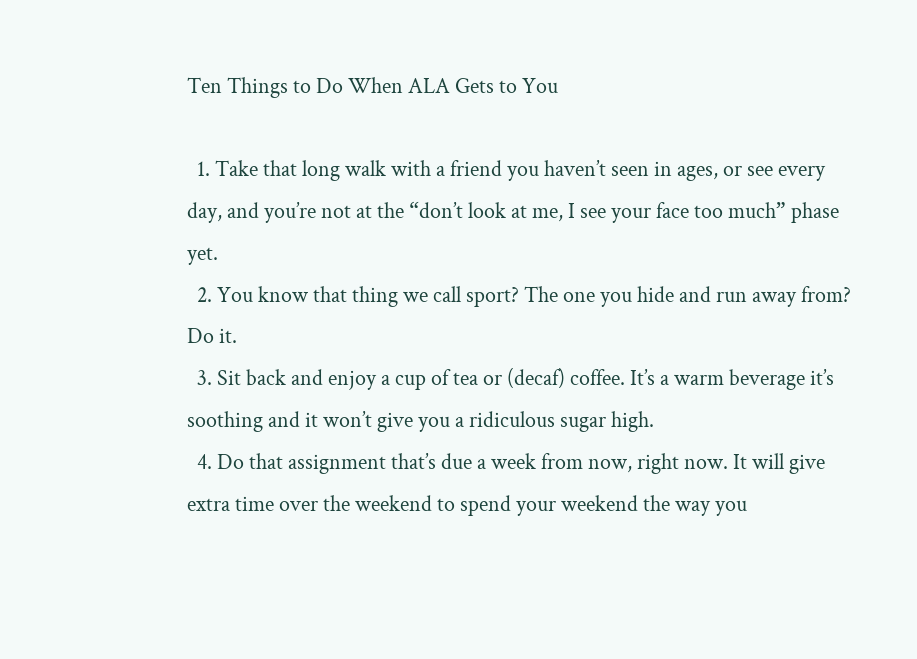Ten Things to Do When ALA Gets to You

  1. Take that long walk with a friend you haven’t seen in ages, or see every day, and you’re not at the “don’t look at me, I see your face too much” phase yet.
  2. You know that thing we call sport? The one you hide and run away from? Do it.
  3. Sit back and enjoy a cup of tea or (decaf) coffee. It’s a warm beverage it’s soothing and it won’t give you a ridiculous sugar high.
  4. Do that assignment that’s due a week from now, right now. It will give extra time over the weekend to spend your weekend the way you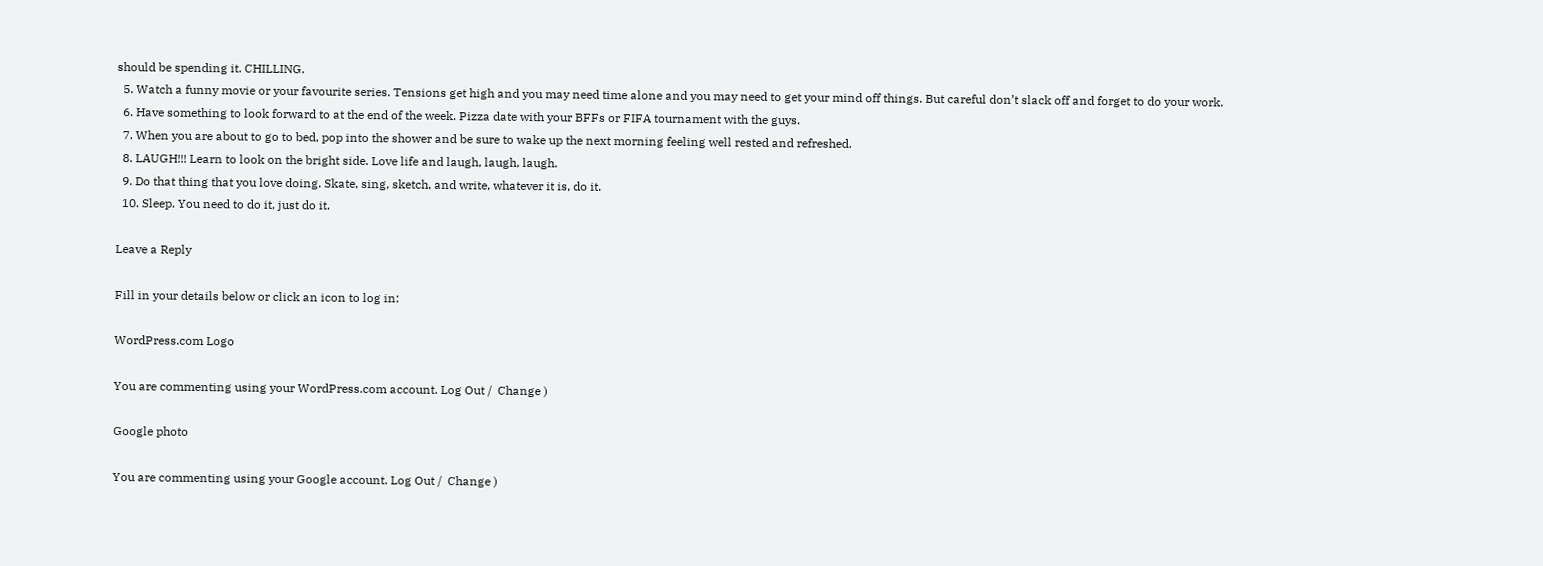should be spending it. CHILLING.
  5. Watch a funny movie or your favourite series. Tensions get high and you may need time alone and you may need to get your mind off things. But careful don’t slack off and forget to do your work.
  6. Have something to look forward to at the end of the week. Pizza date with your BFFs or FIFA tournament with the guys.
  7. When you are about to go to bed, pop into the shower and be sure to wake up the next morning feeling well rested and refreshed.
  8. LAUGH!!! Learn to look on the bright side. Love life and laugh, laugh, laugh.
  9. Do that thing that you love doing. Skate, sing, sketch, and write, whatever it is, do it.
  10. Sleep. You need to do it, just do it.

Leave a Reply

Fill in your details below or click an icon to log in:

WordPress.com Logo

You are commenting using your WordPress.com account. Log Out /  Change )

Google photo

You are commenting using your Google account. Log Out /  Change )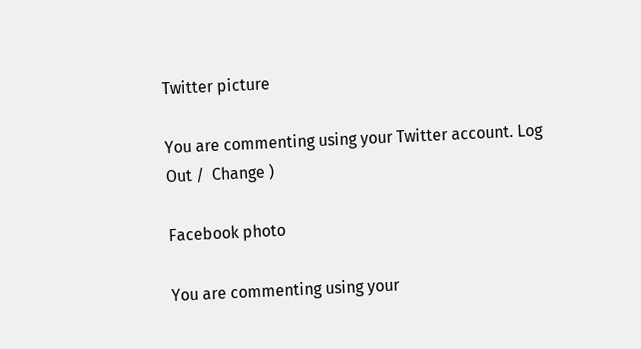Twitter picture

You are commenting using your Twitter account. Log Out /  Change )

Facebook photo

You are commenting using your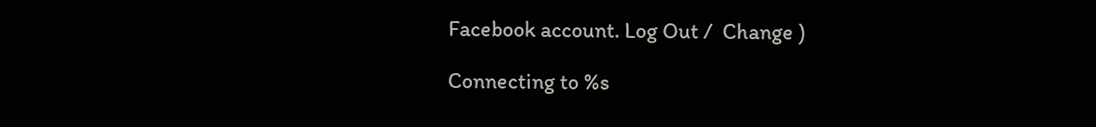Facebook account. Log Out /  Change )

Connecting to %s